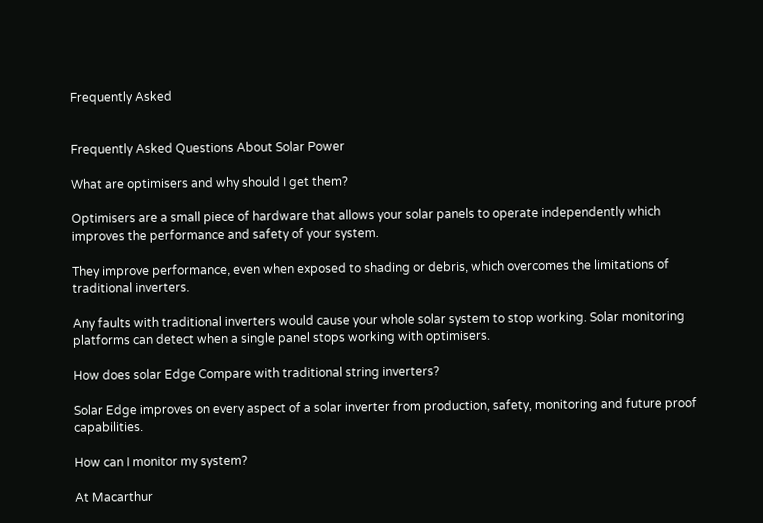Frequently Asked


Frequently Asked Questions About Solar Power

What are optimisers and why should I get them?

Optimisers are a small piece of hardware that allows your solar panels to operate independently which improves the performance and safety of your system.

They improve performance, even when exposed to shading or debris, which overcomes the limitations of traditional inverters.

Any faults with traditional inverters would cause your whole solar system to stop working. Solar monitoring platforms can detect when a single panel stops working with optimisers.

How does solar Edge Compare with traditional string inverters?

Solar Edge improves on every aspect of a solar inverter from production, safety, monitoring and future proof capabilities.

How can I monitor my system?

At Macarthur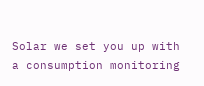Solar we set you up with a consumption monitoring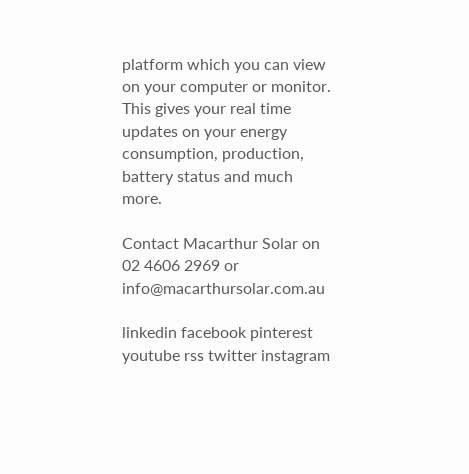platform which you can view on your computer or monitor. This gives your real time updates on your energy consumption, production, battery status and much more.

Contact Macarthur Solar on 02 4606 2969 or info@macarthursolar.com.au

linkedin facebook pinterest youtube rss twitter instagram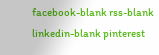facebook-blank rss-blank linkedin-blank pinterest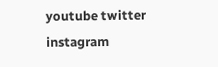youtube twitter instagram